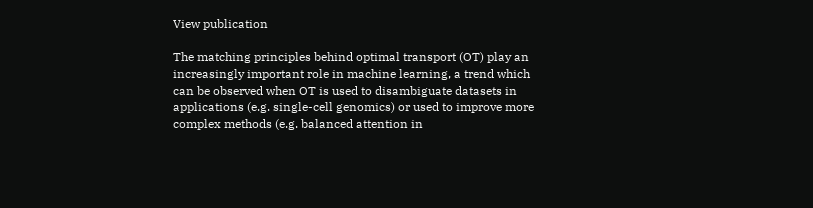View publication

The matching principles behind optimal transport (OT) play an increasingly important role in machine learning, a trend which can be observed when OT is used to disambiguate datasets in applications (e.g. single-cell genomics) or used to improve more complex methods (e.g. balanced attention in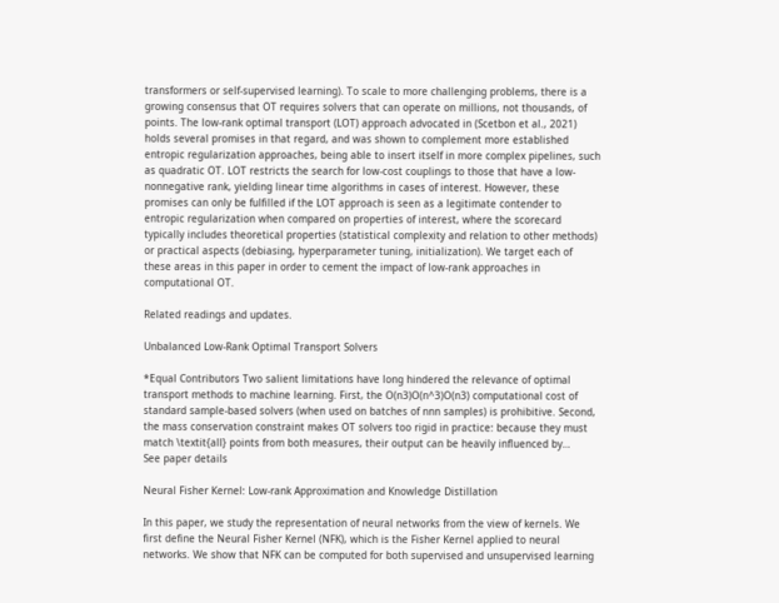transformers or self-supervised learning). To scale to more challenging problems, there is a growing consensus that OT requires solvers that can operate on millions, not thousands, of points. The low-rank optimal transport (LOT) approach advocated in (Scetbon et al., 2021) holds several promises in that regard, and was shown to complement more established entropic regularization approaches, being able to insert itself in more complex pipelines, such as quadratic OT. LOT restricts the search for low-cost couplings to those that have a low-nonnegative rank, yielding linear time algorithms in cases of interest. However, these promises can only be fulfilled if the LOT approach is seen as a legitimate contender to entropic regularization when compared on properties of interest, where the scorecard typically includes theoretical properties (statistical complexity and relation to other methods) or practical aspects (debiasing, hyperparameter tuning, initialization). We target each of these areas in this paper in order to cement the impact of low-rank approaches in computational OT.

Related readings and updates.

Unbalanced Low-Rank Optimal Transport Solvers

*Equal Contributors Two salient limitations have long hindered the relevance of optimal transport methods to machine learning. First, the O(n3)O(n^3)O(n3) computational cost of standard sample-based solvers (when used on batches of nnn samples) is prohibitive. Second, the mass conservation constraint makes OT solvers too rigid in practice: because they must match \textit{all} points from both measures, their output can be heavily influenced by…
See paper details

Neural Fisher Kernel: Low-rank Approximation and Knowledge Distillation

In this paper, we study the representation of neural networks from the view of kernels. We first define the Neural Fisher Kernel (NFK), which is the Fisher Kernel applied to neural networks. We show that NFK can be computed for both supervised and unsupervised learning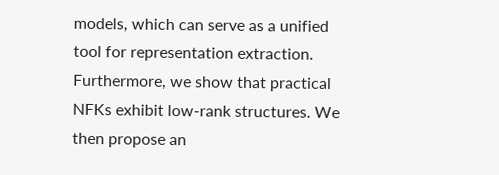models, which can serve as a unified tool for representation extraction. Furthermore, we show that practical NFKs exhibit low-rank structures. We then propose an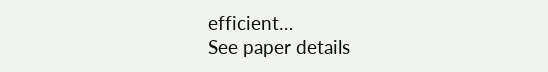efficient…
See paper details